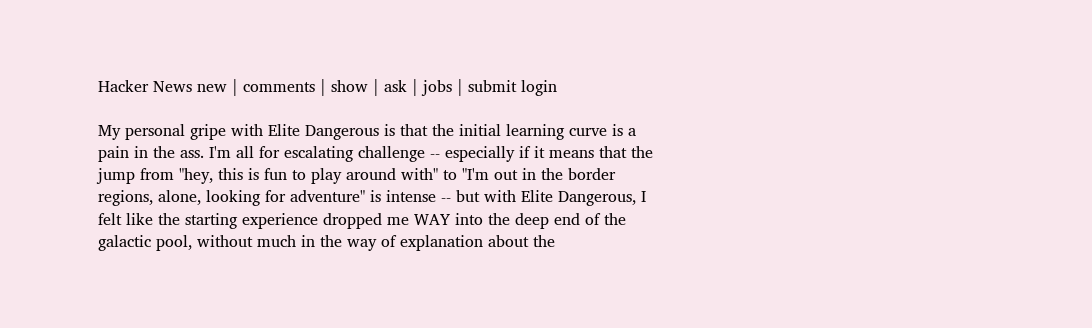Hacker News new | comments | show | ask | jobs | submit login

My personal gripe with Elite Dangerous is that the initial learning curve is a pain in the ass. I'm all for escalating challenge -- especially if it means that the jump from "hey, this is fun to play around with" to "I'm out in the border regions, alone, looking for adventure" is intense -- but with Elite Dangerous, I felt like the starting experience dropped me WAY into the deep end of the galactic pool, without much in the way of explanation about the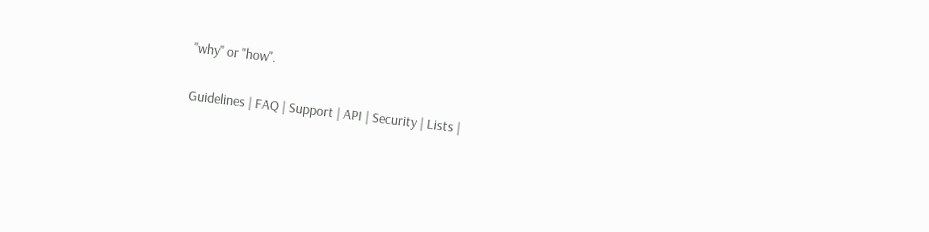"why" or "how".

Guidelines | FAQ | Support | API | Security | Lists |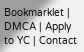Bookmarklet | DMCA | Apply to YC | Contact